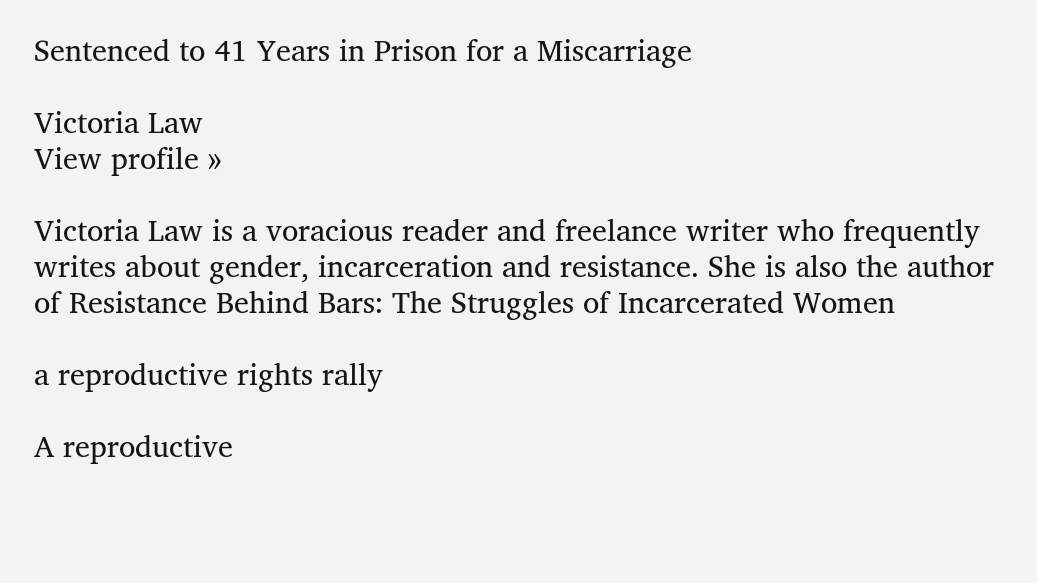Sentenced to 41 Years in Prison for a Miscarriage

Victoria Law
View profile »

Victoria Law is a voracious reader and freelance writer who frequently writes about gender, incarceration and resistance. She is also the author of Resistance Behind Bars: The Struggles of Incarcerated Women

a reproductive rights rally

A reproductive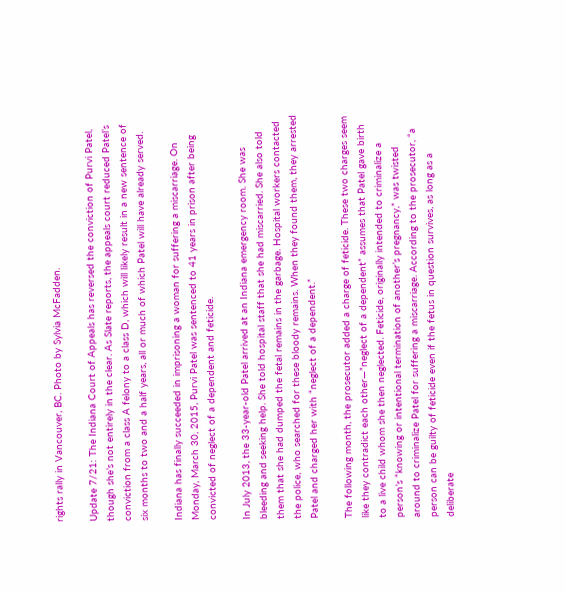rights rally in Vancouver, BC. Photo by Sylvia McFadden.

Update 7/21: The Indiana Court of Appeals has reversed the conviction of Purvi Patel, though she’s not entirely in the clear. As Slate reports, the appeals court reduced Patel’s conviction from a class A felony to a class D, which will likely result in a new sentence of six months to two and a half years, all or much of which Patel will have already served.

Indiana has finally succeeded in imprisoning a woman for suffering a miscarriage. On Monday, March 30, 2015, Purvi Patel was sentenced to 41 years in prison after being convicted of neglect of a dependent and feticide.

In July 2013, the 33-year-old Patel arrived at an Indiana emergency room. She was bleeding and seeking help. She told hospital staff that she had miscarried. She also told them that she had dumped the fetal remains in the garbage. Hospital workers contacted the police, who searched for these bloody remains. When they found them, they arrested Patel and charged her with “neglect of a dependent.”

The following month, the prosecutor added a charge of feticide. These two charges seem like they contradict each other—”neglect of a dependent” assumes that Patel gave birth to a live child whom she then neglected. Feticide, originally intended to criminalize a person’s “knowing or intentional termination of another’s pregnancy,” was twisted around to criminalize Patel for suffering a miscarriage. According to the prosecutor, “a person can be guilty of feticide even if the fetus in question survives, as long as a deliberate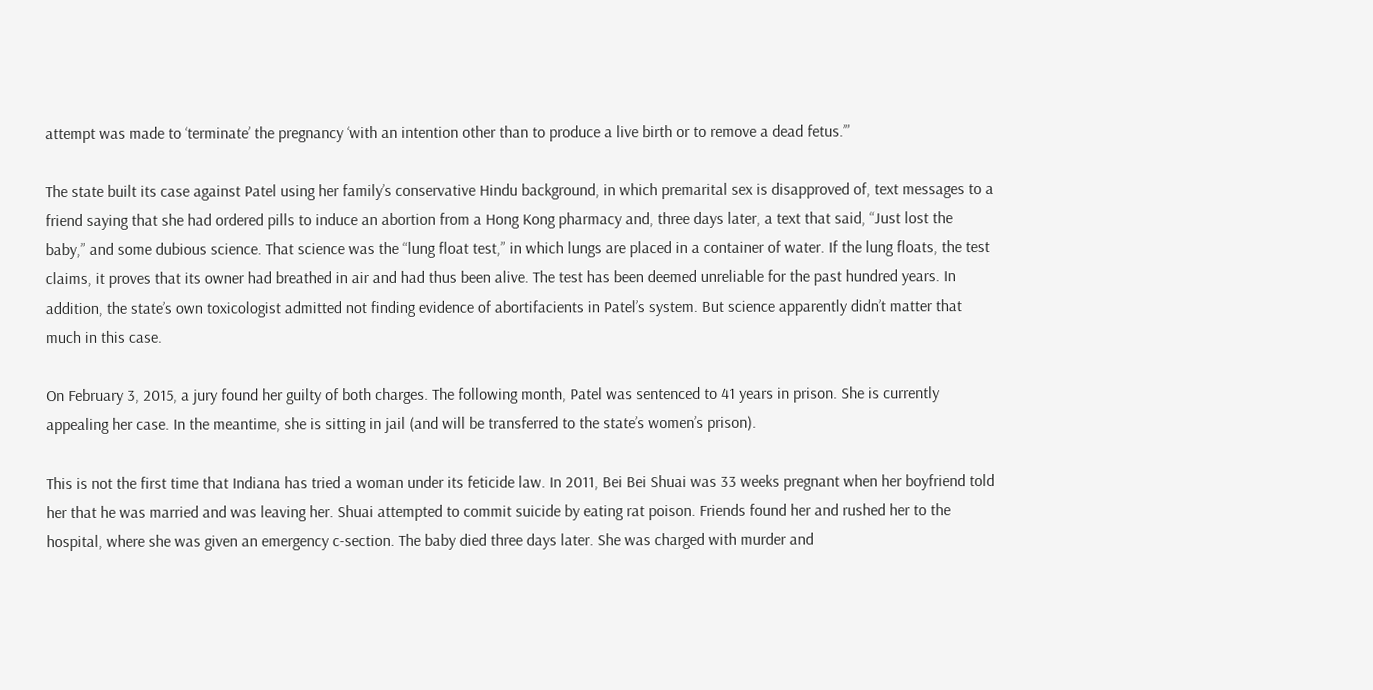attempt was made to ‘terminate’ the pregnancy ‘with an intention other than to produce a live birth or to remove a dead fetus.’”

The state built its case against Patel using her family’s conservative Hindu background, in which premarital sex is disapproved of, text messages to a friend saying that she had ordered pills to induce an abortion from a Hong Kong pharmacy and, three days later, a text that said, “Just lost the baby,” and some dubious science. That science was the “lung float test,” in which lungs are placed in a container of water. If the lung floats, the test claims, it proves that its owner had breathed in air and had thus been alive. The test has been deemed unreliable for the past hundred years. In addition, the state’s own toxicologist admitted not finding evidence of abortifacients in Patel’s system. But science apparently didn’t matter that much in this case.

On February 3, 2015, a jury found her guilty of both charges. The following month, Patel was sentenced to 41 years in prison. She is currently appealing her case. In the meantime, she is sitting in jail (and will be transferred to the state’s women’s prison).

This is not the first time that Indiana has tried a woman under its feticide law. In 2011, Bei Bei Shuai was 33 weeks pregnant when her boyfriend told her that he was married and was leaving her. Shuai attempted to commit suicide by eating rat poison. Friends found her and rushed her to the hospital, where she was given an emergency c-section. The baby died three days later. She was charged with murder and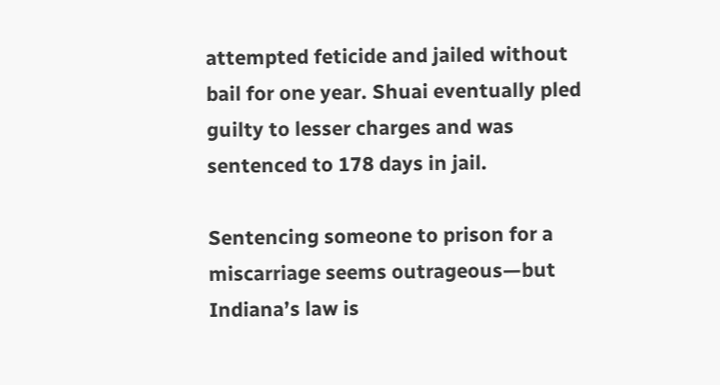attempted feticide and jailed without bail for one year. Shuai eventually pled guilty to lesser charges and was sentenced to 178 days in jail.

Sentencing someone to prison for a miscarriage seems outrageous—but Indiana’s law is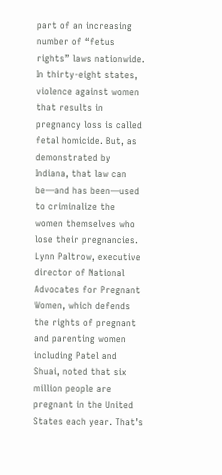part of an increasing number of “fetus rights” laws nationwide. In thirty-eight states, violence against women that results in pregnancy loss is called fetal homicide. But, as demonstrated by Indiana, that law can be—and has been—used to criminalize the women themselves who lose their pregnancies. Lynn Paltrow, executive director of National Advocates for Pregnant Women, which defends the rights of pregnant and parenting women including Patel and Shuai, noted that six million people are pregnant in the United States each year. That’s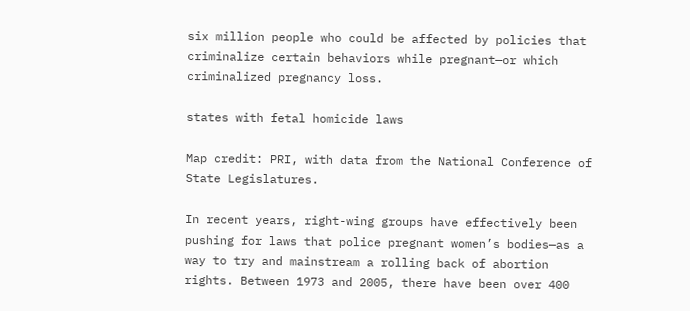six million people who could be affected by policies that criminalize certain behaviors while pregnant—or which criminalized pregnancy loss.

states with fetal homicide laws

Map credit: PRI, with data from the National Conference of State Legislatures.

In recent years, right-wing groups have effectively been pushing for laws that police pregnant women’s bodies—as a way to try and mainstream a rolling back of abortion rights. Between 1973 and 2005, there have been over 400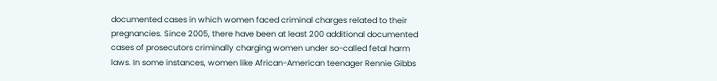documented cases in which women faced criminal charges related to their pregnancies. Since 2005, there have been at least 200 additional documented cases of prosecutors criminally charging women under so-called fetal harm laws. In some instances, women like African-American teenager Rennie Gibbs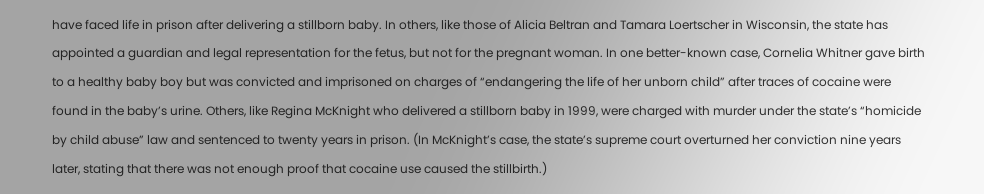have faced life in prison after delivering a stillborn baby. In others, like those of Alicia Beltran and Tamara Loertscher in Wisconsin, the state has appointed a guardian and legal representation for the fetus, but not for the pregnant woman. In one better-known case, Cornelia Whitner gave birth to a healthy baby boy but was convicted and imprisoned on charges of “endangering the life of her unborn child” after traces of cocaine were found in the baby’s urine. Others, like Regina McKnight who delivered a stillborn baby in 1999, were charged with murder under the state’s “homicide by child abuse” law and sentenced to twenty years in prison. (In McKnight’s case, the state’s supreme court overturned her conviction nine years later, stating that there was not enough proof that cocaine use caused the stillbirth.)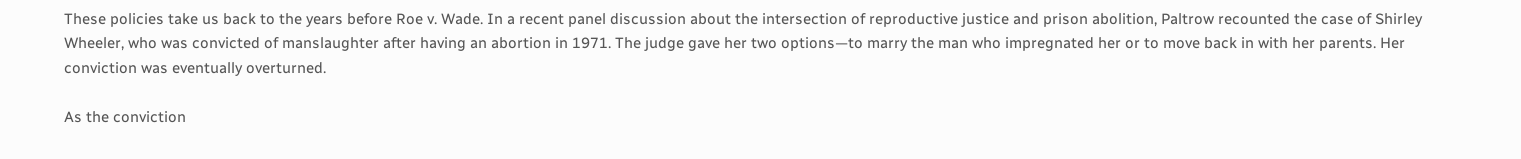These policies take us back to the years before Roe v. Wade. In a recent panel discussion about the intersection of reproductive justice and prison abolition, Paltrow recounted the case of Shirley Wheeler, who was convicted of manslaughter after having an abortion in 1971. The judge gave her two options—to marry the man who impregnated her or to move back in with her parents. Her conviction was eventually overturned.

As the conviction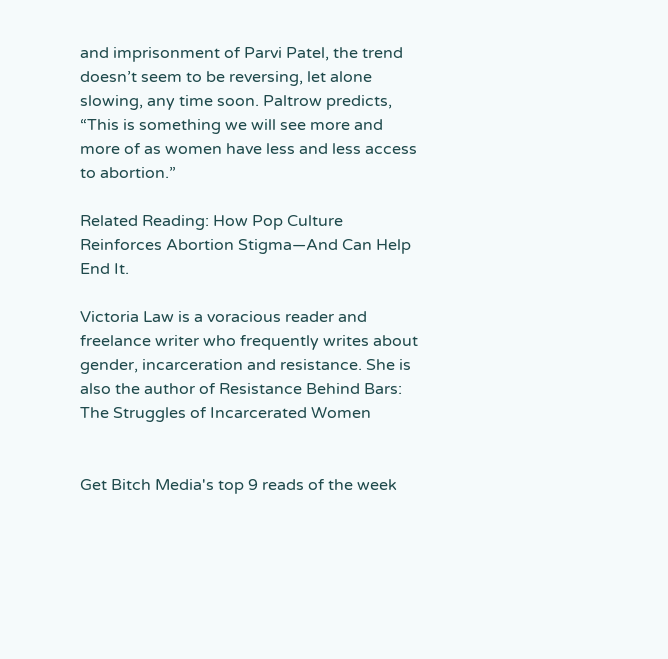and imprisonment of Parvi Patel, the trend doesn’t seem to be reversing, let alone slowing, any time soon. Paltrow predicts, “This is something we will see more and more of as women have less and less access to abortion.”

Related Reading: How Pop Culture Reinforces Abortion Stigma—And Can Help End It.

Victoria Law is a voracious reader and freelance writer who frequently writes about gender, incarceration and resistance. She is also the author of Resistance Behind Bars: The Struggles of Incarcerated Women


Get Bitch Media's top 9 reads of the week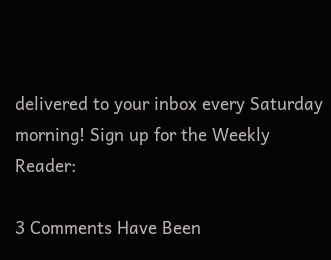delivered to your inbox every Saturday morning! Sign up for the Weekly Reader:

3 Comments Have Been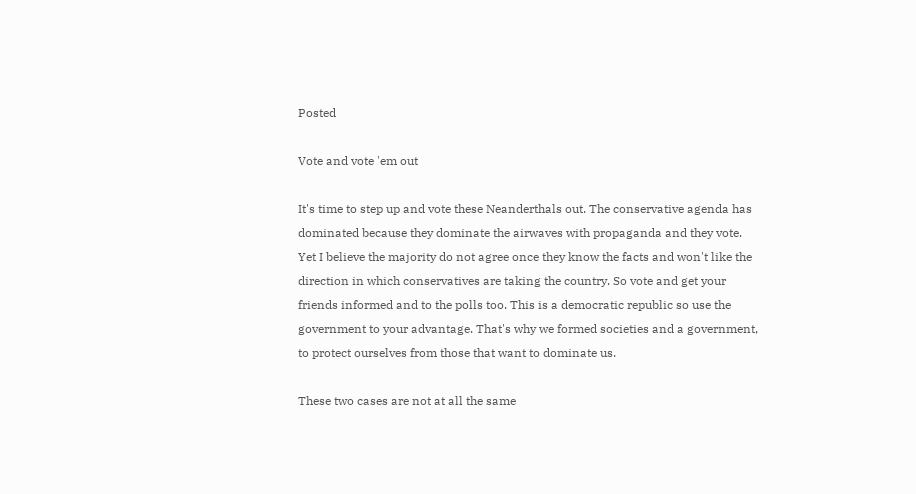Posted

Vote and vote 'em out

It's time to step up and vote these Neanderthals out. The conservative agenda has dominated because they dominate the airwaves with propaganda and they vote. Yet I believe the majority do not agree once they know the facts and won't like the direction in which conservatives are taking the country. So vote and get your friends informed and to the polls too. This is a democratic republic so use the government to your advantage. That's why we formed societies and a government, to protect ourselves from those that want to dominate us.

These two cases are not at all the same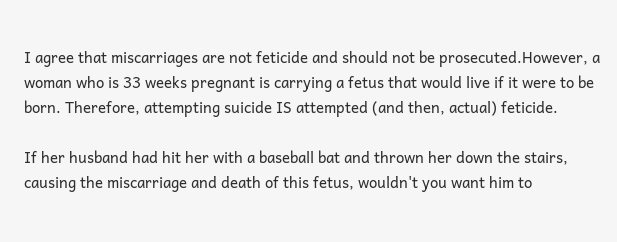I agree that miscarriages are not feticide and should not be prosecuted.However, a woman who is 33 weeks pregnant is carrying a fetus that would live if it were to be born. Therefore, attempting suicide IS attempted (and then, actual) feticide.

If her husband had hit her with a baseball bat and thrown her down the stairs, causing the miscarriage and death of this fetus, wouldn't you want him to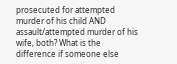prosecuted for attempted murder of his child AND assault/attempted murder of his wife, both? What is the difference if someone else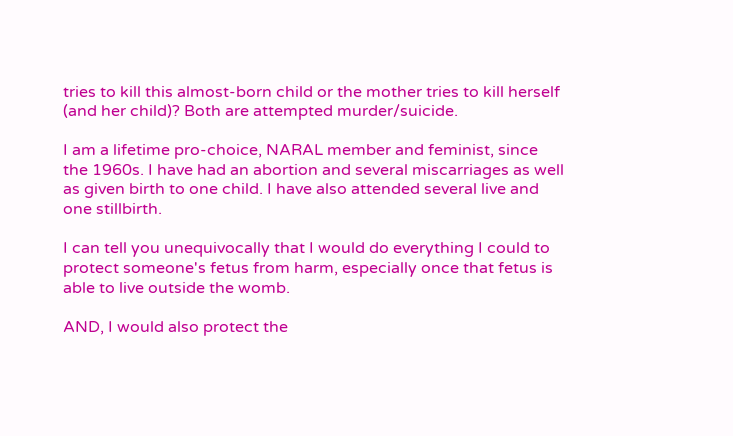tries to kill this almost-born child or the mother tries to kill herself (and her child)? Both are attempted murder/suicide.

I am a lifetime pro-choice, NARAL member and feminist, since the 1960s. I have had an abortion and several miscarriages as well as given birth to one child. I have also attended several live and one stillbirth.

I can tell you unequivocally that I would do everything I could to protect someone's fetus from harm, especially once that fetus is able to live outside the womb.

AND, I would also protect the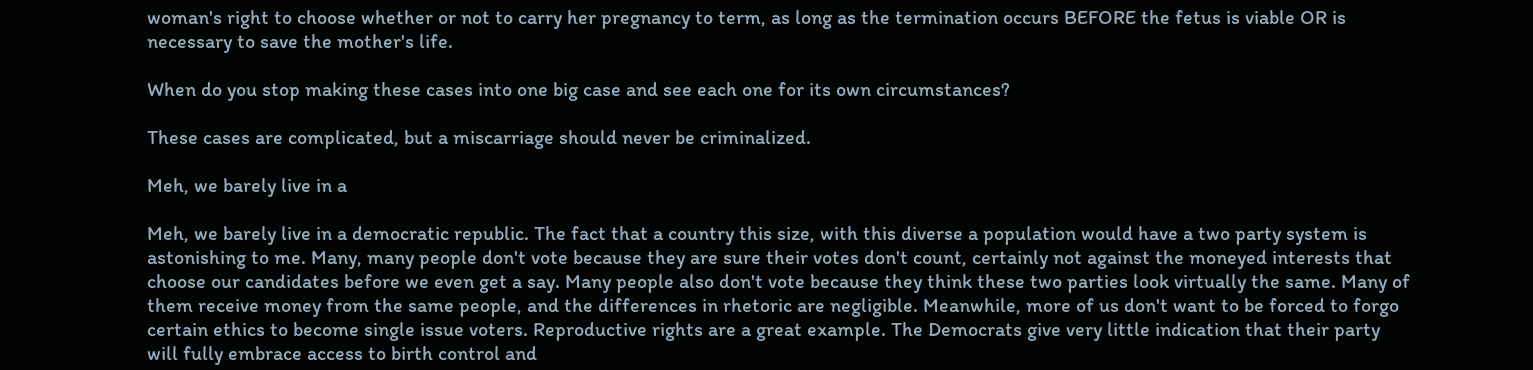woman's right to choose whether or not to carry her pregnancy to term, as long as the termination occurs BEFORE the fetus is viable OR is necessary to save the mother's life.

When do you stop making these cases into one big case and see each one for its own circumstances?

These cases are complicated, but a miscarriage should never be criminalized.

Meh, we barely live in a

Meh, we barely live in a democratic republic. The fact that a country this size, with this diverse a population would have a two party system is astonishing to me. Many, many people don't vote because they are sure their votes don't count, certainly not against the moneyed interests that choose our candidates before we even get a say. Many people also don't vote because they think these two parties look virtually the same. Many of them receive money from the same people, and the differences in rhetoric are negligible. Meanwhile, more of us don't want to be forced to forgo certain ethics to become single issue voters. Reproductive rights are a great example. The Democrats give very little indication that their party will fully embrace access to birth control and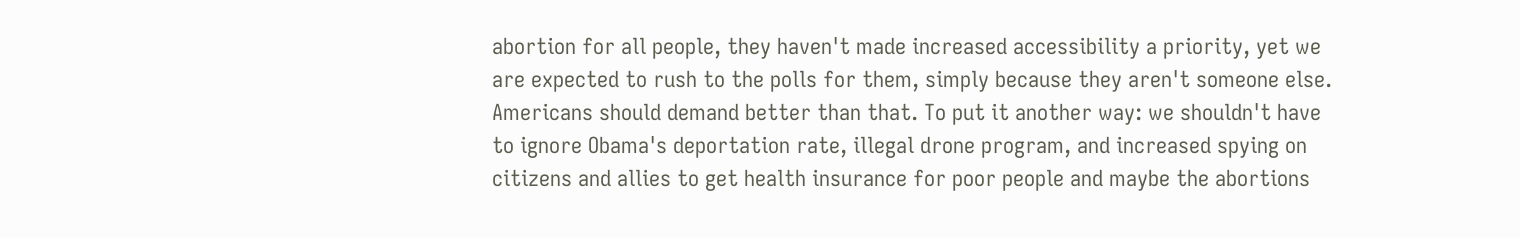abortion for all people, they haven't made increased accessibility a priority, yet we are expected to rush to the polls for them, simply because they aren't someone else. Americans should demand better than that. To put it another way: we shouldn't have to ignore Obama's deportation rate, illegal drone program, and increased spying on citizens and allies to get health insurance for poor people and maybe the abortions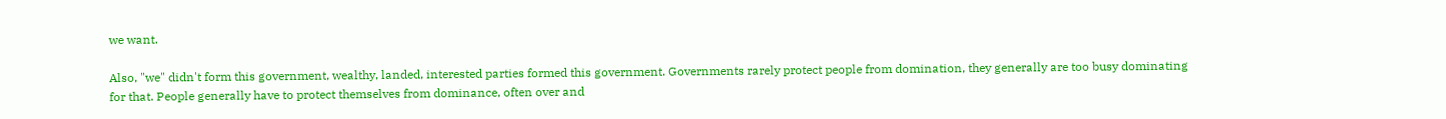we want.

Also, "we" didn't form this government, wealthy, landed, interested parties formed this government. Governments rarely protect people from domination, they generally are too busy dominating for that. People generally have to protect themselves from dominance, often over and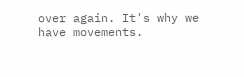over again. It's why we have movements.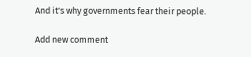And it's why governments fear their people.

Add new comment